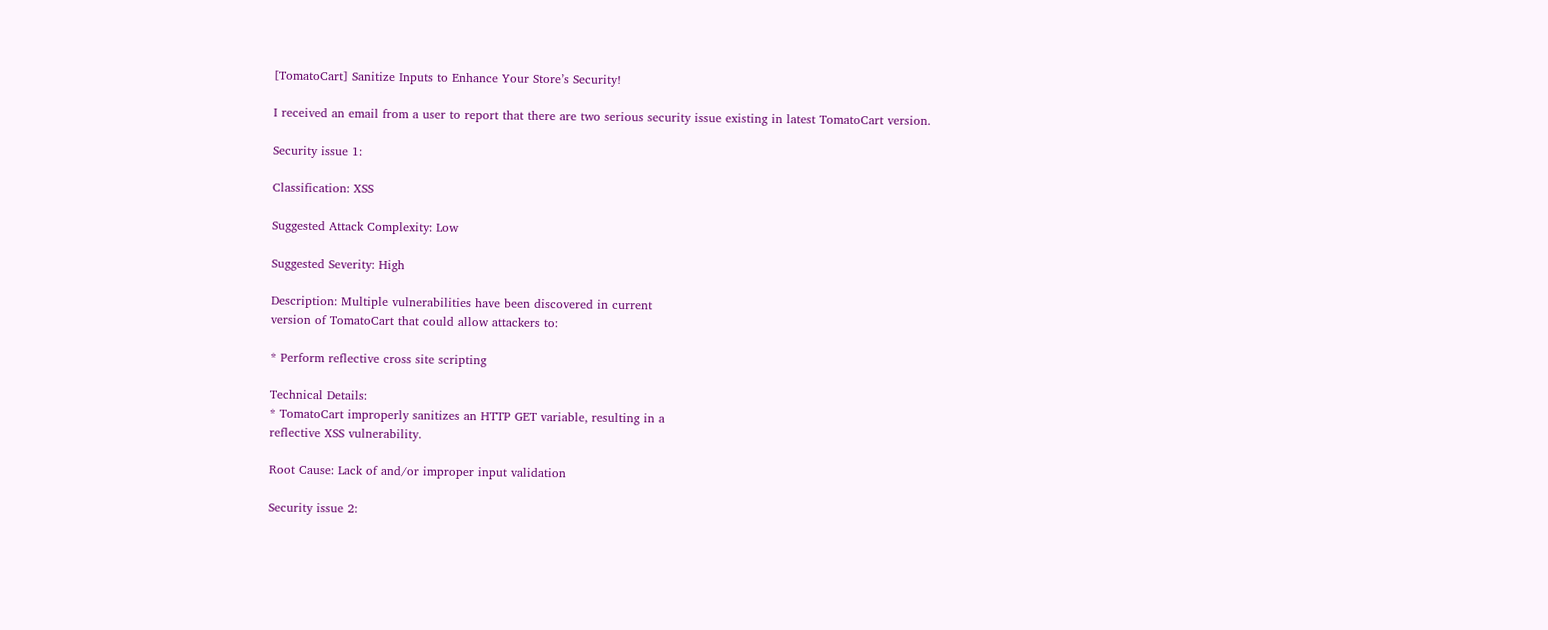[TomatoCart] Sanitize Inputs to Enhance Your Store’s Security!

I received an email from a user to report that there are two serious security issue existing in latest TomatoCart version.

Security issue 1:

Classification: XSS

Suggested Attack Complexity: Low

Suggested Severity: High

Description: Multiple vulnerabilities have been discovered in current
version of TomatoCart that could allow attackers to:

* Perform reflective cross site scripting

Technical Details:
* TomatoCart improperly sanitizes an HTTP GET variable, resulting in a
reflective XSS vulnerability.

Root Cause: Lack of and/or improper input validation

Security issue 2: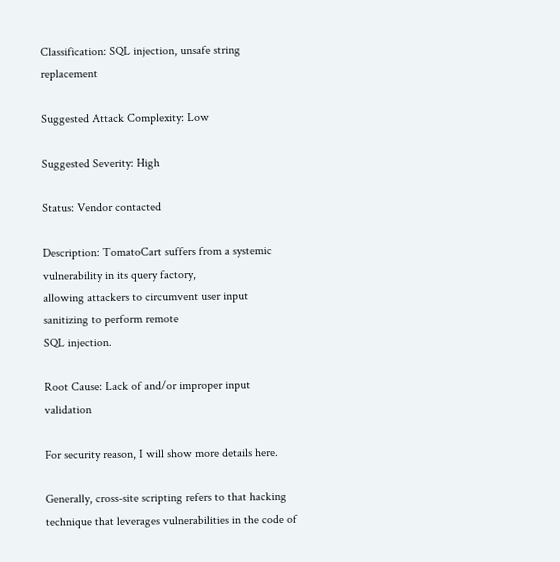Classification: SQL injection, unsafe string replacement

Suggested Attack Complexity: Low

Suggested Severity: High

Status: Vendor contacted

Description: TomatoCart suffers from a systemic vulnerability in its query factory,
allowing attackers to circumvent user input sanitizing to perform remote
SQL injection.

Root Cause: Lack of and/or improper input validation

For security reason, I will show more details here.

Generally, cross-site scripting refers to that hacking technique that leverages vulnerabilities in the code of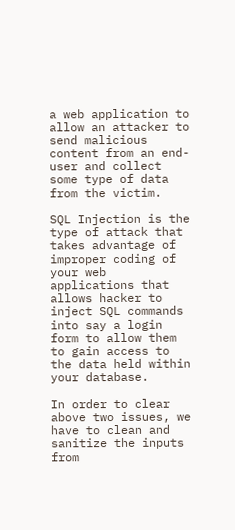a web application to allow an attacker to send malicious content from an end-user and collect some type of data from the victim.

SQL Injection is the type of attack that takes advantage of improper coding of your web applications that allows hacker to inject SQL commands into say a login form to allow them to gain access to the data held within your database.

In order to clear above two issues, we have to clean and sanitize the inputs from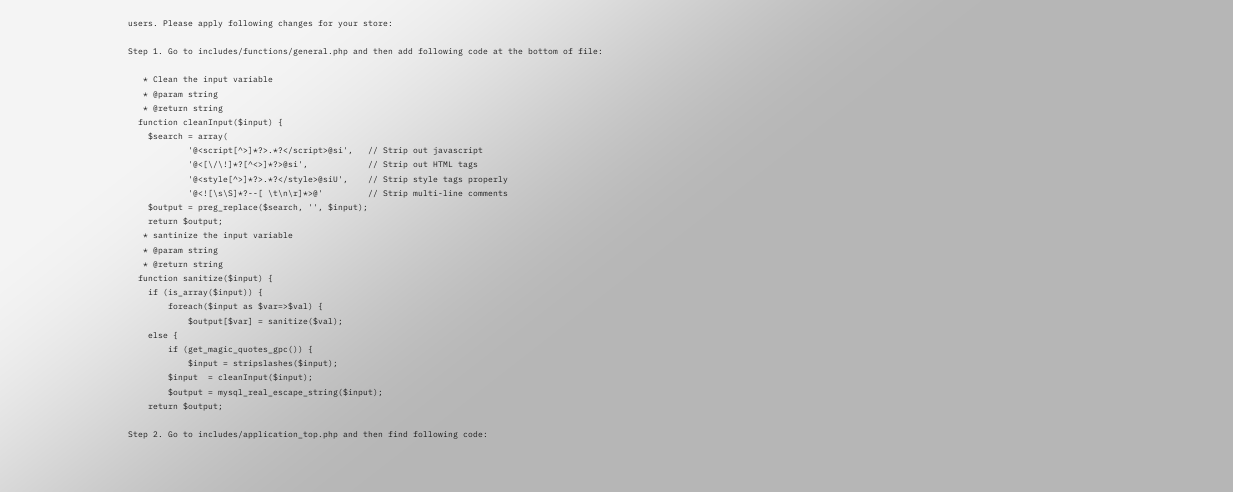users. Please apply following changes for your store:

Step 1. Go to includes/functions/general.php and then add following code at the bottom of file:

   * Clean the input variable
   * @param string
   * @return string
  function cleanInput($input) {
    $search = array(
            '@<script[^>]*?>.*?</script>@si',   // Strip out javascript
            '@<[\/\!]*?[^<>]*?>@si',            // Strip out HTML tags
            '@<style[^>]*?>.*?</style>@siU',    // Strip style tags properly
            '@<![\s\S]*?--[ \t\n\r]*>@'         // Strip multi-line comments
    $output = preg_replace($search, '', $input);
    return $output;
   * santinize the input variable
   * @param string
   * @return string
  function sanitize($input) {
    if (is_array($input)) {
        foreach($input as $var=>$val) {
            $output[$var] = sanitize($val);
    else {
        if (get_magic_quotes_gpc()) {
            $input = stripslashes($input);
        $input  = cleanInput($input);
        $output = mysql_real_escape_string($input);
    return $output;

Step 2. Go to includes/application_top.php and then find following code: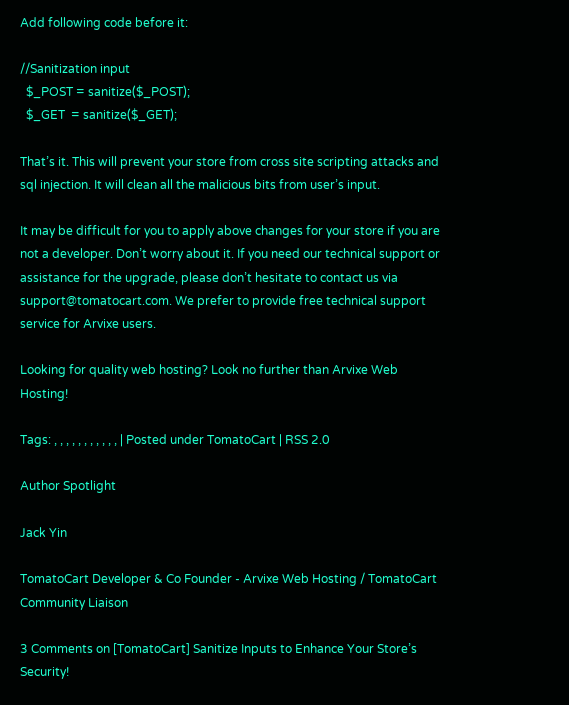Add following code before it:

//Sanitization input
  $_POST = sanitize($_POST);
  $_GET  = sanitize($_GET);

That’s it. This will prevent your store from cross site scripting attacks and sql injection. It will clean all the malicious bits from user’s input.

It may be difficult for you to apply above changes for your store if you are not a developer. Don’t worry about it. If you need our technical support or assistance for the upgrade, please don’t hesitate to contact us via support@tomatocart.com. We prefer to provide free technical support service for Arvixe users.

Looking for quality web hosting? Look no further than Arvixe Web Hosting!

Tags: , , , , , , , , , , , | Posted under TomatoCart | RSS 2.0

Author Spotlight

Jack Yin

TomatoCart Developer & Co Founder - Arvixe Web Hosting / TomatoCart Community Liaison

3 Comments on [TomatoCart] Sanitize Inputs to Enhance Your Store’s Security!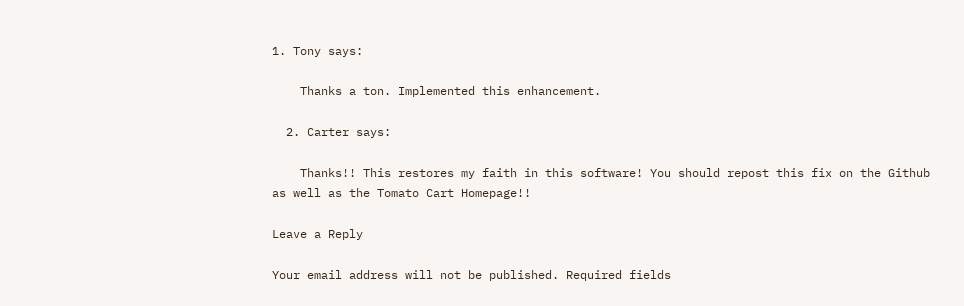1. Tony says:

    Thanks a ton. Implemented this enhancement.

  2. Carter says:

    Thanks!! This restores my faith in this software! You should repost this fix on the Github as well as the Tomato Cart Homepage!!

Leave a Reply

Your email address will not be published. Required fields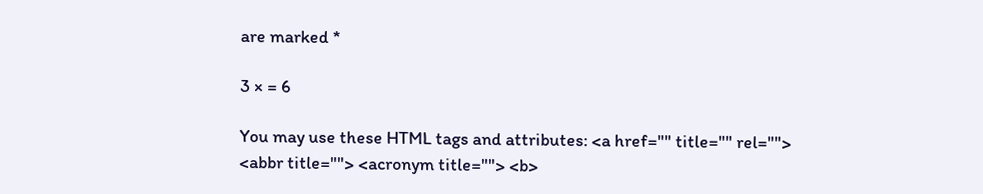are marked *

3 × = 6

You may use these HTML tags and attributes: <a href="" title="" rel=""> <abbr title=""> <acronym title=""> <b>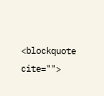<blockquote cite="">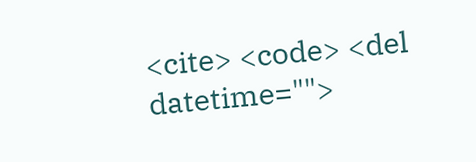<cite> <code> <del datetime="">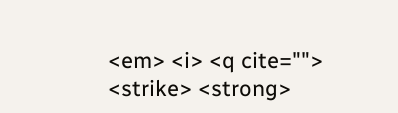<em> <i> <q cite=""> <strike> <strong>